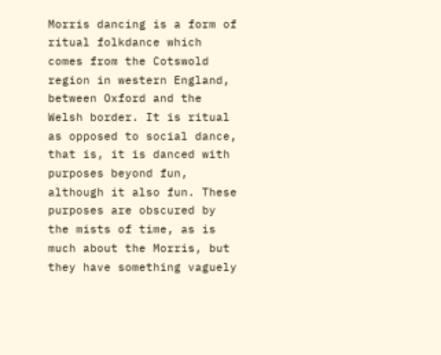Morris dancing is a form of ritual folkdance which comes from the Cotswold region in western England, between Oxford and the Welsh border. It is ritual as opposed to social dance, that is, it is danced with purposes beyond fun, although it also fun. These purposes are obscured by the mists of time, as is much about the Morris, but they have something vaguely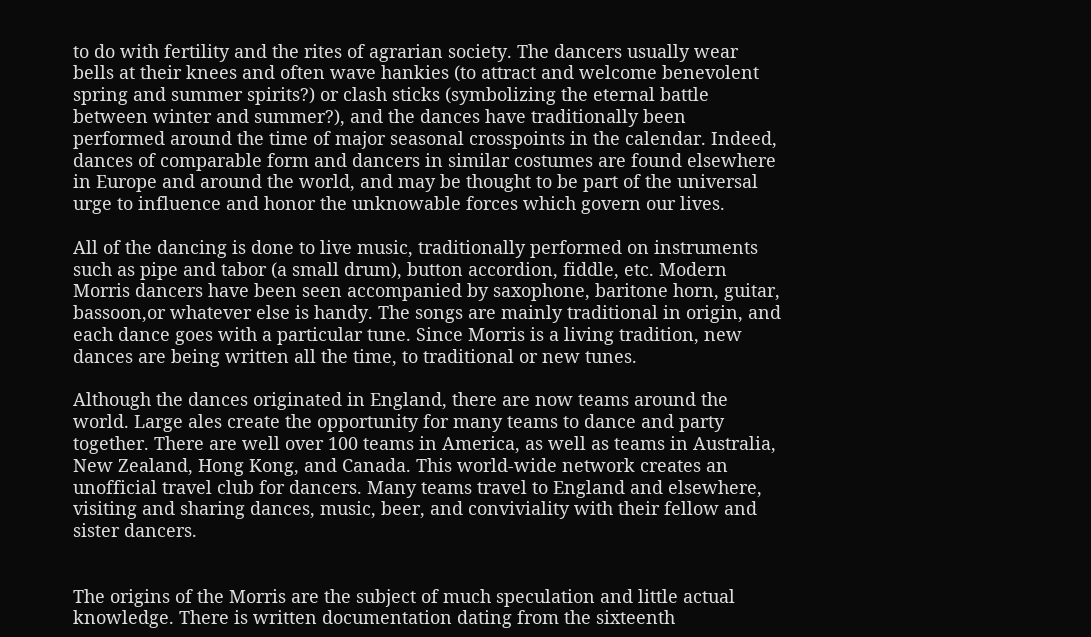to do with fertility and the rites of agrarian society. The dancers usually wear bells at their knees and often wave hankies (to attract and welcome benevolent spring and summer spirits?) or clash sticks (symbolizing the eternal battle between winter and summer?), and the dances have traditionally been performed around the time of major seasonal crosspoints in the calendar. Indeed, dances of comparable form and dancers in similar costumes are found elsewhere in Europe and around the world, and may be thought to be part of the universal urge to influence and honor the unknowable forces which govern our lives.

All of the dancing is done to live music, traditionally performed on instruments such as pipe and tabor (a small drum), button accordion, fiddle, etc. Modern Morris dancers have been seen accompanied by saxophone, baritone horn, guitar, bassoon,or whatever else is handy. The songs are mainly traditional in origin, and each dance goes with a particular tune. Since Morris is a living tradition, new dances are being written all the time, to traditional or new tunes.

Although the dances originated in England, there are now teams around the world. Large ales create the opportunity for many teams to dance and party together. There are well over 100 teams in America, as well as teams in Australia, New Zealand, Hong Kong, and Canada. This world-wide network creates an unofficial travel club for dancers. Many teams travel to England and elsewhere, visiting and sharing dances, music, beer, and conviviality with their fellow and sister dancers.


The origins of the Morris are the subject of much speculation and little actual knowledge. There is written documentation dating from the sixteenth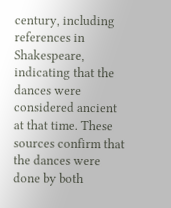century, including references in Shakespeare, indicating that the dances were considered ancient at that time. These sources confirm that the dances were done by both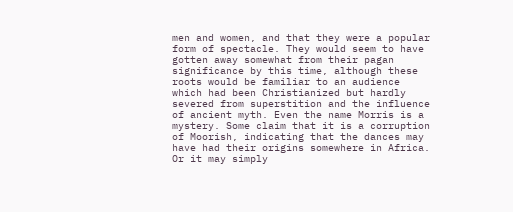men and women, and that they were a popular form of spectacle. They would seem to have gotten away somewhat from their pagan significance by this time, although these roots would be familiar to an audience which had been Christianized but hardly severed from superstition and the influence of ancient myth. Even the name Morris is a mystery. Some claim that it is a corruption of Moorish, indicating that the dances may have had their origins somewhere in Africa. Or it may simply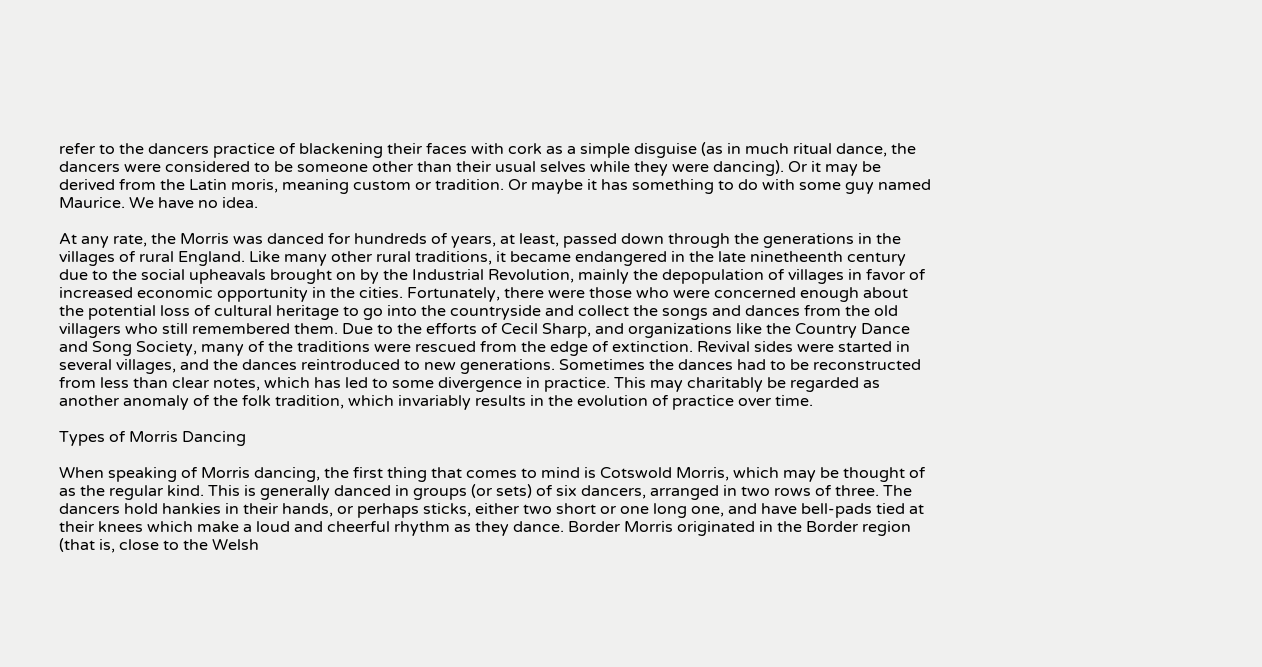refer to the dancers practice of blackening their faces with cork as a simple disguise (as in much ritual dance, the dancers were considered to be someone other than their usual selves while they were dancing). Or it may be derived from the Latin moris, meaning custom or tradition. Or maybe it has something to do with some guy named Maurice. We have no idea.

At any rate, the Morris was danced for hundreds of years, at least, passed down through the generations in the villages of rural England. Like many other rural traditions, it became endangered in the late ninetheenth century due to the social upheavals brought on by the Industrial Revolution, mainly the depopulation of villages in favor of increased economic opportunity in the cities. Fortunately, there were those who were concerned enough about the potential loss of cultural heritage to go into the countryside and collect the songs and dances from the old villagers who still remembered them. Due to the efforts of Cecil Sharp, and organizations like the Country Dance and Song Society, many of the traditions were rescued from the edge of extinction. Revival sides were started in several villages, and the dances reintroduced to new generations. Sometimes the dances had to be reconstructed from less than clear notes, which has led to some divergence in practice. This may charitably be regarded as another anomaly of the folk tradition, which invariably results in the evolution of practice over time.

Types of Morris Dancing

When speaking of Morris dancing, the first thing that comes to mind is Cotswold Morris, which may be thought of as the regular kind. This is generally danced in groups (or sets) of six dancers, arranged in two rows of three. The dancers hold hankies in their hands, or perhaps sticks, either two short or one long one, and have bell-pads tied at their knees which make a loud and cheerful rhythm as they dance. Border Morris originated in the Border region (that is, close to the Welsh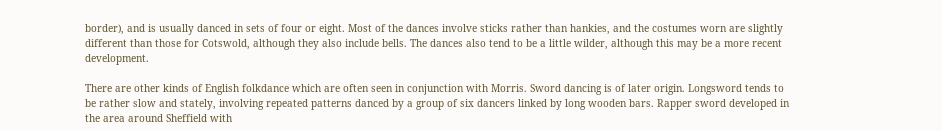border), and is usually danced in sets of four or eight. Most of the dances involve sticks rather than hankies, and the costumes worn are slightly different than those for Cotswold, although they also include bells. The dances also tend to be a little wilder, although this may be a more recent development.

There are other kinds of English folkdance which are often seen in conjunction with Morris. Sword dancing is of later origin. Longsword tends to be rather slow and stately, involving repeated patterns danced by a group of six dancers linked by long wooden bars. Rapper sword developed in the area around Sheffield with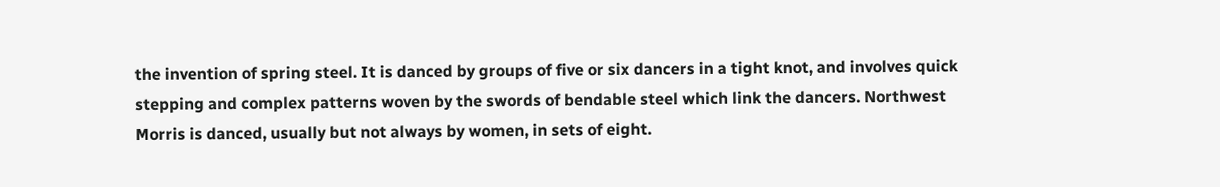the invention of spring steel. It is danced by groups of five or six dancers in a tight knot, and involves quick stepping and complex patterns woven by the swords of bendable steel which link the dancers. Northwest Morris is danced, usually but not always by women, in sets of eight.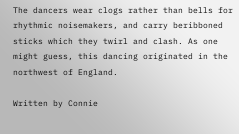The dancers wear clogs rather than bells for rhythmic noisemakers, and carry beribboned sticks which they twirl and clash. As one might guess, this dancing originated in the northwest of England.

Written by Connie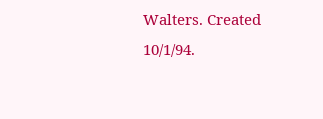Walters. Created 10/1/94.